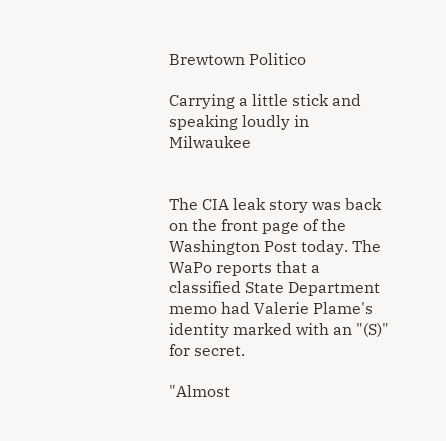Brewtown Politico

Carrying a little stick and speaking loudly in Milwaukee


The CIA leak story was back on the front page of the Washington Post today. The WaPo reports that a classified State Department memo had Valerie Plame's identity marked with an "(S)" for secret.

"Almost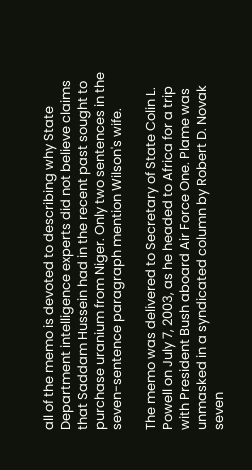all of the memo is devoted to describing why State Department intelligence experts did not believe claims that Saddam Hussein had in the recent past sought to purchase uranium from Niger. Only two sentences in the seven-sentence paragraph mention Wilson's wife.

The memo was delivered to Secretary of State Colin L. Powell on July 7, 2003, as he headed to Africa for a trip with President Bush aboard Air Force One. Plame was unmasked in a syndicated column by Robert D. Novak seven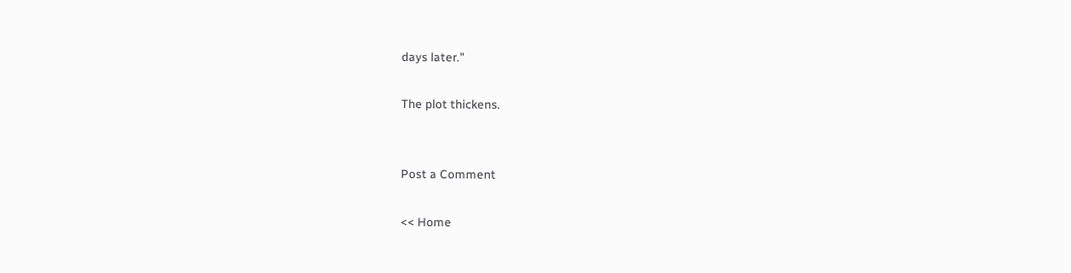days later."

The plot thickens.


Post a Comment

<< Home